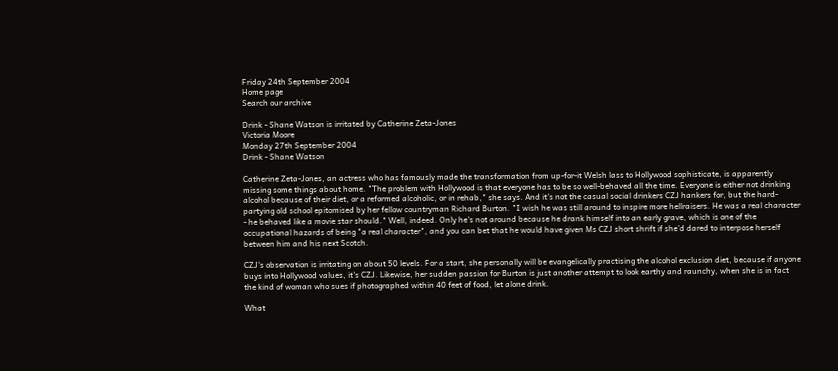Friday 24th September 2004
Home page
Search our archive

Drink - Shane Watson is irritated by Catherine Zeta-Jones
Victoria Moore
Monday 27th September 2004
Drink - Shane Watson

Catherine Zeta-Jones, an actress who has famously made the transformation from up-for-it Welsh lass to Hollywood sophisticate, is apparently missing some things about home. "The problem with Hollywood is that everyone has to be so well-behaved all the time. Everyone is either not drinking alcohol because of their diet, or a reformed alcoholic, or in rehab," she says. And it's not the casual social drinkers CZJ hankers for, but the hard-partying old school epitomised by her fellow countryman Richard Burton. "I wish he was still around to inspire more hellraisers. He was a real character - he behaved like a movie star should." Well, indeed. Only he's not around because he drank himself into an early grave, which is one of the occupational hazards of being "a real character", and you can bet that he would have given Ms CZJ short shrift if she'd dared to interpose herself between him and his next Scotch.

CZJ's observation is irritating on about 50 levels. For a start, she personally will be evangelically practising the alcohol exclusion diet, because if anyone buys into Hollywood values, it's CZJ. Likewise, her sudden passion for Burton is just another attempt to look earthy and raunchy, when she is in fact the kind of woman who sues if photographed within 40 feet of food, let alone drink.

What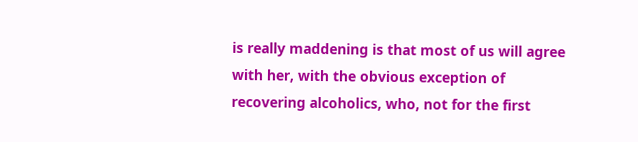is really maddening is that most of us will agree with her, with the obvious exception of recovering alcoholics, who, not for the first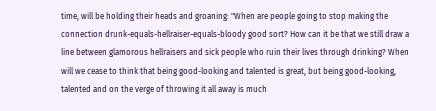time, will be holding their heads and groaning: "When are people going to stop making the connection drunk-equals-hellraiser-equals-bloody good sort? How can it be that we still draw a line between glamorous hellraisers and sick people who ruin their lives through drinking? When will we cease to think that being good-looking and talented is great, but being good-looking, talented and on the verge of throwing it all away is much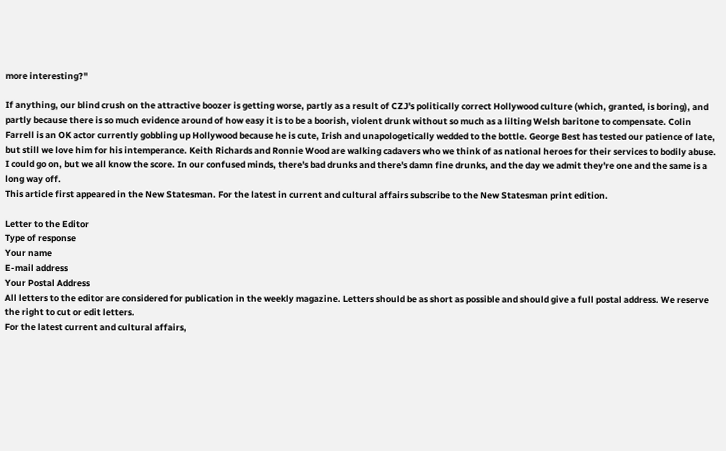more interesting?"

If anything, our blind crush on the attractive boozer is getting worse, partly as a result of CZJ's politically correct Hollywood culture (which, granted, is boring), and partly because there is so much evidence around of how easy it is to be a boorish, violent drunk without so much as a lilting Welsh baritone to compensate. Colin Farrell is an OK actor currently gobbling up Hollywood because he is cute, Irish and unapologetically wedded to the bottle. George Best has tested our patience of late, but still we love him for his intemperance. Keith Richards and Ronnie Wood are walking cadavers who we think of as national heroes for their services to bodily abuse. I could go on, but we all know the score. In our confused minds, there's bad drunks and there's damn fine drunks, and the day we admit they're one and the same is a long way off.
This article first appeared in the New Statesman. For the latest in current and cultural affairs subscribe to the New Statesman print edition.

Letter to the Editor
Type of response
Your name
E-mail address
Your Postal Address
All letters to the editor are considered for publication in the weekly magazine. Letters should be as short as possible and should give a full postal address. We reserve the right to cut or edit letters.
For the latest current and cultural affairs,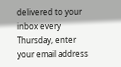delivered to your inbox every Thursday, enter your email address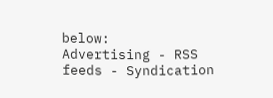below:
Advertising - RSS feeds - Syndication